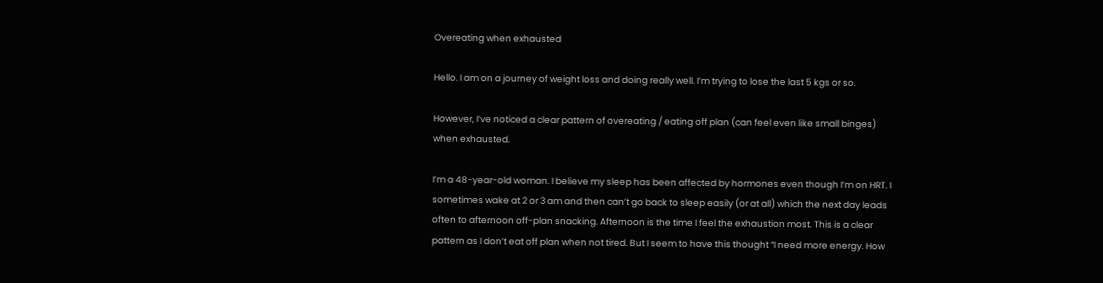Overeating when exhausted

Hello. I am on a journey of weight loss and doing really well. I’m trying to lose the last 5 kgs or so.

However, I’ve noticed a clear pattern of overeating / eating off plan (can feel even like small binges) when exhausted.

I’m a 48-year-old woman. I believe my sleep has been affected by hormones even though I’m on HRT. I sometimes wake at 2 or 3 am and then can’t go back to sleep easily (or at all) which the next day leads often to afternoon off-plan snacking. Afternoon is the time I feel the exhaustion most. This is a clear pattern as I don’t eat off plan when not tired. But I seem to have this thought “I need more energy. How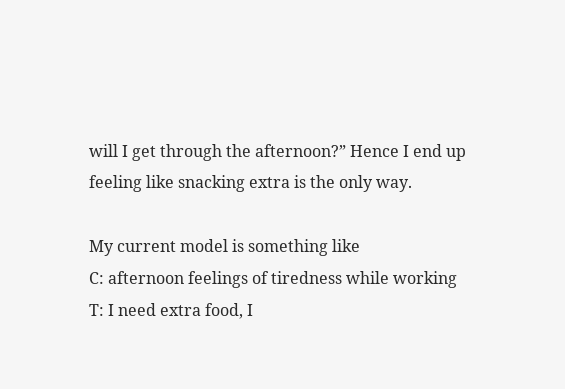will I get through the afternoon?” Hence I end up feeling like snacking extra is the only way.

My current model is something like
C: afternoon feelings of tiredness while working
T: I need extra food, I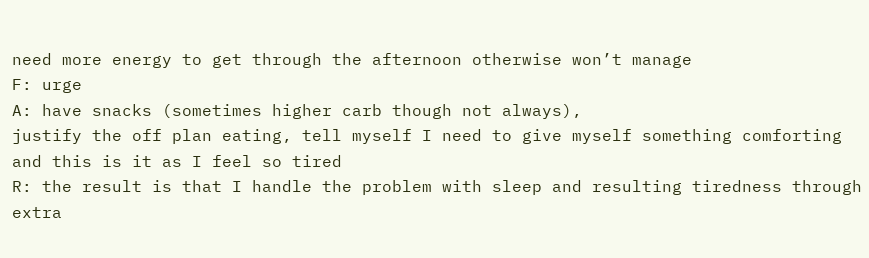need more energy to get through the afternoon otherwise won’t manage
F: urge
A: have snacks (sometimes higher carb though not always),
justify the off plan eating, tell myself I need to give myself something comforting and this is it as I feel so tired
R: the result is that I handle the problem with sleep and resulting tiredness through extra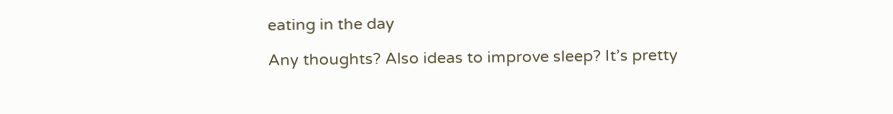eating in the day

Any thoughts? Also ideas to improve sleep? It’s pretty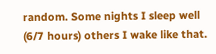random. Some nights I sleep well  (6/7 hours) others I wake like that.